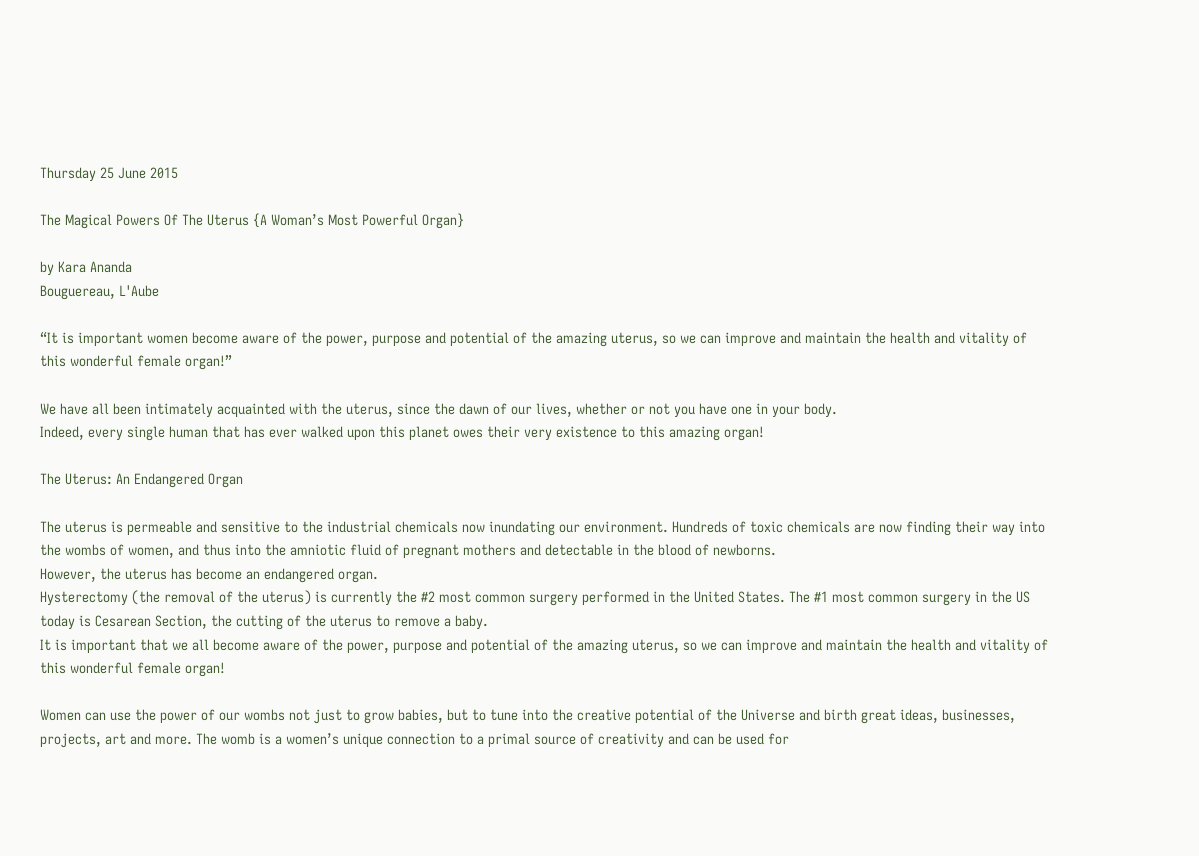Thursday 25 June 2015

The Magical Powers Of The Uterus {A Woman’s Most Powerful Organ}

by Kara Ananda
Bouguereau, L'Aube

“It is important women become aware of the power, purpose and potential of the amazing uterus, so we can improve and maintain the health and vitality of this wonderful female organ!”

We have all been intimately acquainted with the uterus, since the dawn of our lives, whether or not you have one in your body.
Indeed, every single human that has ever walked upon this planet owes their very existence to this amazing organ!

The Uterus: An Endangered Organ

The uterus is permeable and sensitive to the industrial chemicals now inundating our environment. Hundreds of toxic chemicals are now finding their way into the wombs of women, and thus into the amniotic fluid of pregnant mothers and detectable in the blood of newborns.
However, the uterus has become an endangered organ.
Hysterectomy (the removal of the uterus) is currently the #2 most common surgery performed in the United States. The #1 most common surgery in the US today is Cesarean Section, the cutting of the uterus to remove a baby.
It is important that we all become aware of the power, purpose and potential of the amazing uterus, so we can improve and maintain the health and vitality of this wonderful female organ!

Women can use the power of our wombs not just to grow babies, but to tune into the creative potential of the Universe and birth great ideas, businesses, projects, art and more. The womb is a women’s unique connection to a primal source of creativity and can be used for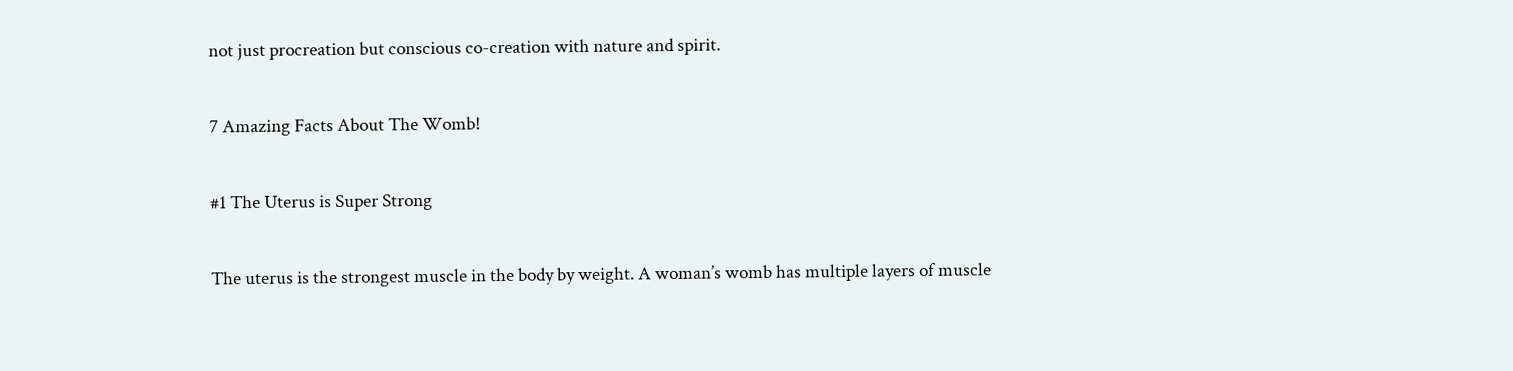not just procreation but conscious co-creation with nature and spirit.

7 Amazing Facts About The Womb!

#1 The Uterus is Super Strong

The uterus is the strongest muscle in the body by weight. A woman’s womb has multiple layers of muscle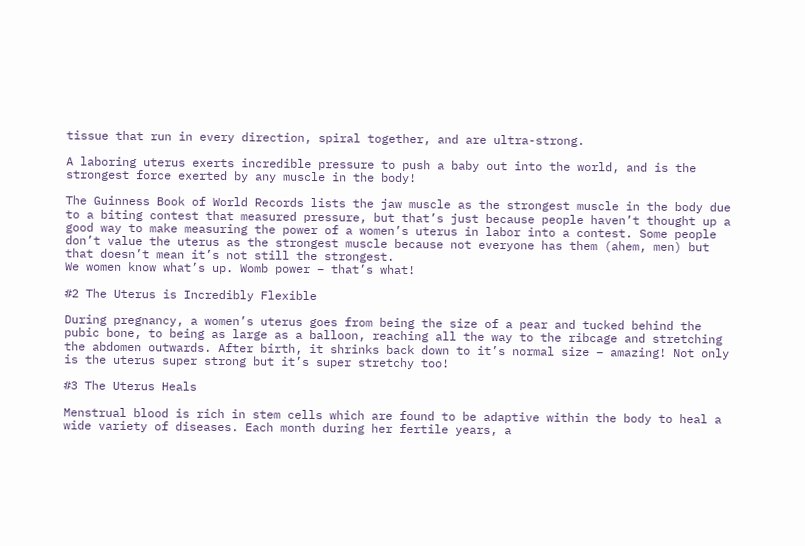tissue that run in every direction, spiral together, and are ultra-strong.

A laboring uterus exerts incredible pressure to push a baby out into the world, and is the strongest force exerted by any muscle in the body!

The Guinness Book of World Records lists the jaw muscle as the strongest muscle in the body due to a biting contest that measured pressure, but that’s just because people haven’t thought up a good way to make measuring the power of a women’s uterus in labor into a contest. Some people don’t value the uterus as the strongest muscle because not everyone has them (ahem, men) but that doesn’t mean it’s not still the strongest.
We women know what’s up. Womb power – that’s what!

#2 The Uterus is Incredibly Flexible

During pregnancy, a women’s uterus goes from being the size of a pear and tucked behind the pubic bone, to being as large as a balloon, reaching all the way to the ribcage and stretching the abdomen outwards. After birth, it shrinks back down to it’s normal size – amazing! Not only is the uterus super strong but it’s super stretchy too!

#3 The Uterus Heals

Menstrual blood is rich in stem cells which are found to be adaptive within the body to heal a wide variety of diseases. Each month during her fertile years, a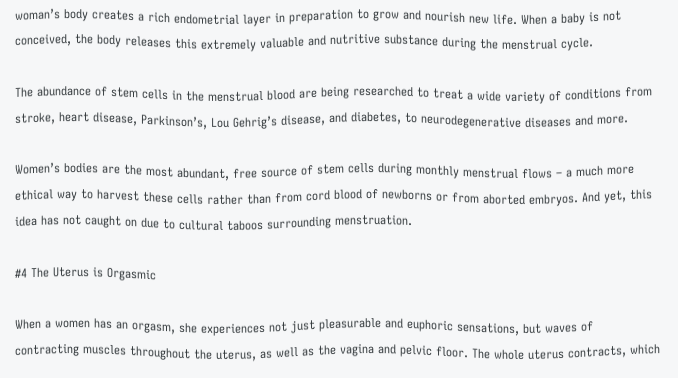woman’s body creates a rich endometrial layer in preparation to grow and nourish new life. When a baby is not conceived, the body releases this extremely valuable and nutritive substance during the menstrual cycle.

The abundance of stem cells in the menstrual blood are being researched to treat a wide variety of conditions from stroke, heart disease, Parkinson’s, Lou Gehrig’s disease, and diabetes, to neurodegenerative diseases and more.

Women’s bodies are the most abundant, free source of stem cells during monthly menstrual flows – a much more ethical way to harvest these cells rather than from cord blood of newborns or from aborted embryos. And yet, this idea has not caught on due to cultural taboos surrounding menstruation.

#4 The Uterus is Orgasmic

When a women has an orgasm, she experiences not just pleasurable and euphoric sensations, but waves of contracting muscles throughout the uterus, as well as the vagina and pelvic floor. The whole uterus contracts, which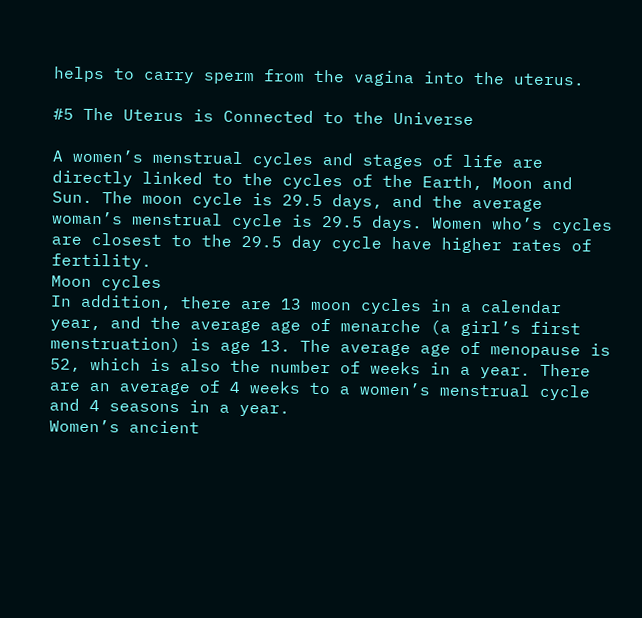helps to carry sperm from the vagina into the uterus.

#5 The Uterus is Connected to the Universe

A women’s menstrual cycles and stages of life are directly linked to the cycles of the Earth, Moon and Sun. The moon cycle is 29.5 days, and the average woman’s menstrual cycle is 29.5 days. Women who’s cycles are closest to the 29.5 day cycle have higher rates of fertility.
Moon cycles
In addition, there are 13 moon cycles in a calendar year, and the average age of menarche (a girl’s first menstruation) is age 13. The average age of menopause is 52, which is also the number of weeks in a year. There are an average of 4 weeks to a women’s menstrual cycle and 4 seasons in a year.
Women’s ancient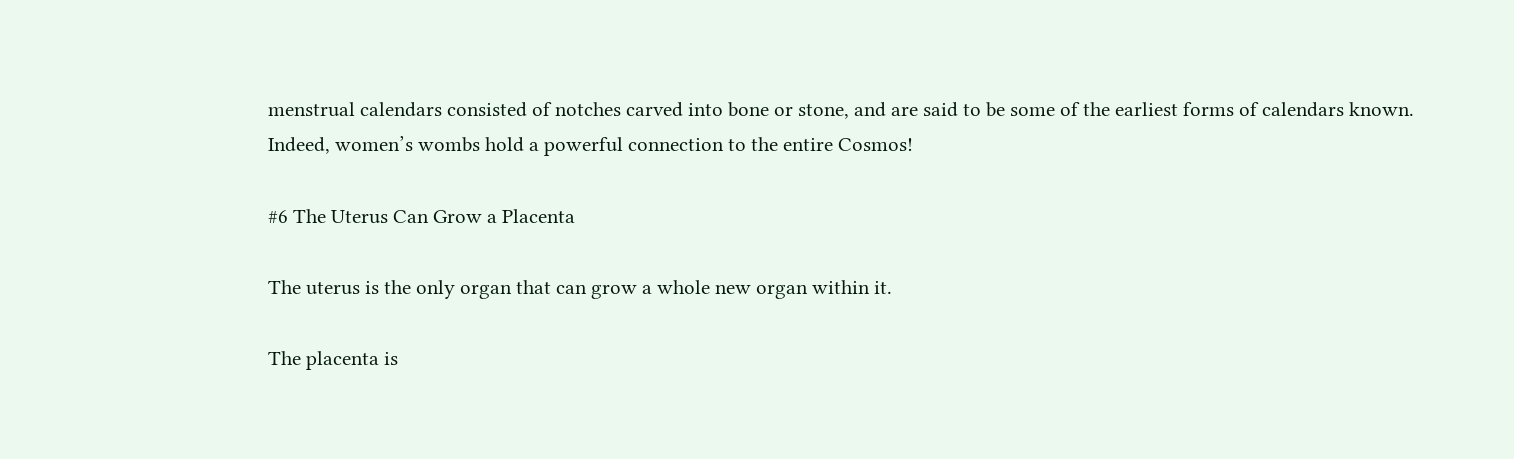menstrual calendars consisted of notches carved into bone or stone, and are said to be some of the earliest forms of calendars known. Indeed, women’s wombs hold a powerful connection to the entire Cosmos!

#6 The Uterus Can Grow a Placenta

The uterus is the only organ that can grow a whole new organ within it.

The placenta is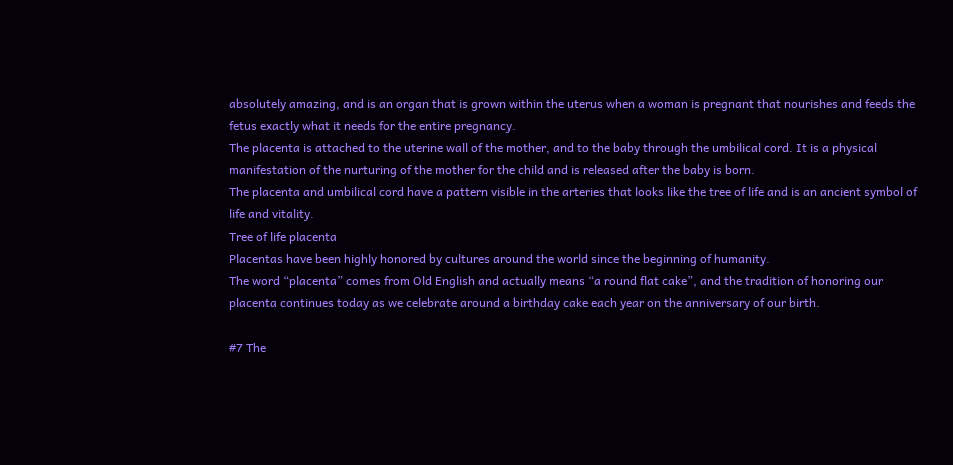absolutely amazing, and is an organ that is grown within the uterus when a woman is pregnant that nourishes and feeds the fetus exactly what it needs for the entire pregnancy.
The placenta is attached to the uterine wall of the mother, and to the baby through the umbilical cord. It is a physical manifestation of the nurturing of the mother for the child and is released after the baby is born.
The placenta and umbilical cord have a pattern visible in the arteries that looks like the tree of life and is an ancient symbol of life and vitality.
Tree of life placenta
Placentas have been highly honored by cultures around the world since the beginning of humanity.
The word “placenta” comes from Old English and actually means “a round flat cake”, and the tradition of honoring our placenta continues today as we celebrate around a birthday cake each year on the anniversary of our birth.

#7 The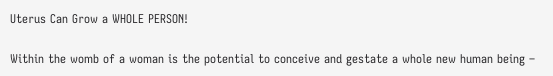Uterus Can Grow a WHOLE PERSON!

Within the womb of a woman is the potential to conceive and gestate a whole new human being –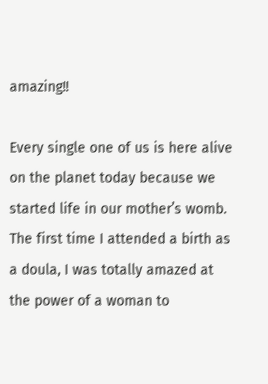amazing!!

Every single one of us is here alive on the planet today because we started life in our mother’s womb.
The first time I attended a birth as a doula, I was totally amazed at the power of a woman to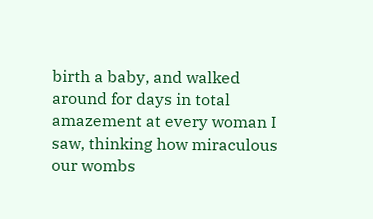birth a baby, and walked around for days in total amazement at every woman I saw, thinking how miraculous our wombs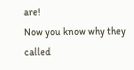are!
Now you know why they called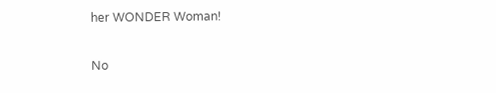her WONDER Woman!

No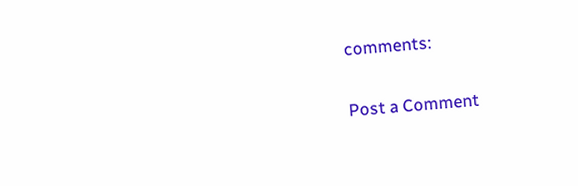comments:

Post a Comment